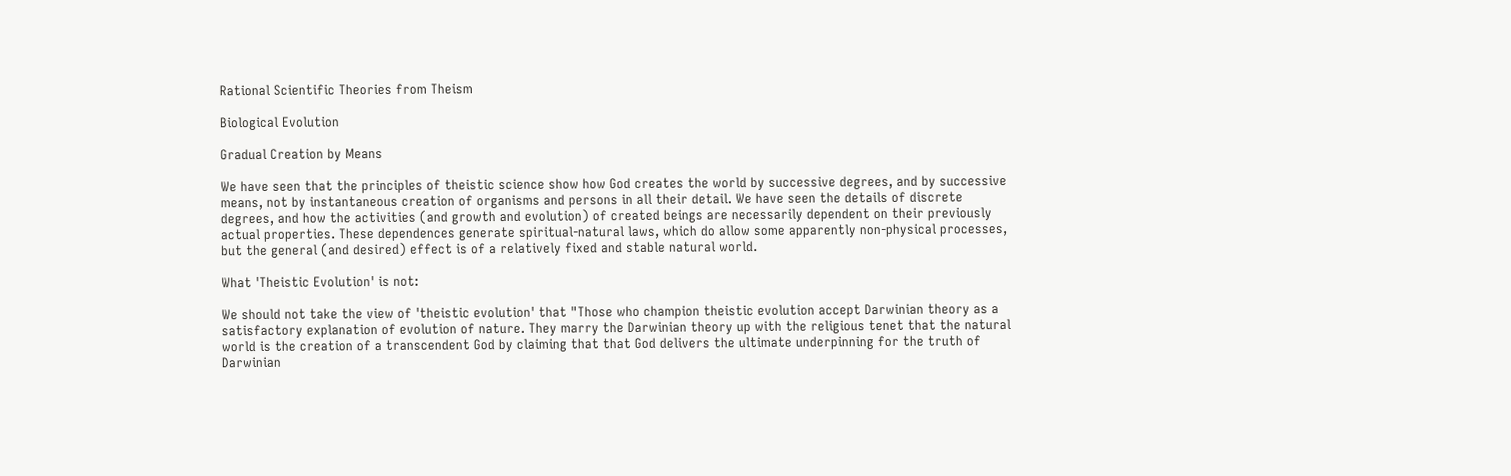Rational Scientific Theories from Theism

Biological Evolution

Gradual Creation by Means

We have seen that the principles of theistic science show how God creates the world by successive degrees, and by successive means, not by instantaneous creation of organisms and persons in all their detail. We have seen the details of discrete degrees, and how the activities (and growth and evolution) of created beings are necessarily dependent on their previously actual properties. These dependences generate spiritual-natural laws, which do allow some apparently non-physical processes, but the general (and desired) effect is of a relatively fixed and stable natural world.

What 'Theistic Evolution' is not:

We should not take the view of 'theistic evolution' that "Those who champion theistic evolution accept Darwinian theory as a satisfactory explanation of evolution of nature. They marry the Darwinian theory up with the religious tenet that the natural world is the creation of a transcendent God by claiming that that God delivers the ultimate underpinning for the truth of Darwinian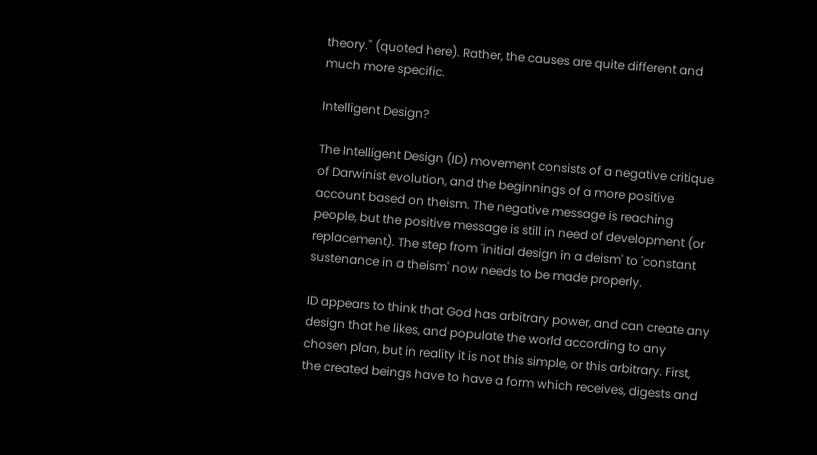theory." (quoted here). Rather, the causes are quite different and much more specific.

Intelligent Design?

The Intelligent Design (ID) movement consists of a negative critique of Darwinist evolution, and the beginnings of a more positive account based on theism. The negative message is reaching people, but the positive message is still in need of development (or replacement). The step from 'initial design in a deism' to 'constant sustenance in a theism' now needs to be made properly.

ID appears to think that God has arbitrary power, and can create any design that he likes, and populate the world according to any chosen plan, but in reality it is not this simple, or this arbitrary. First, the created beings have to have a form which receives, digests and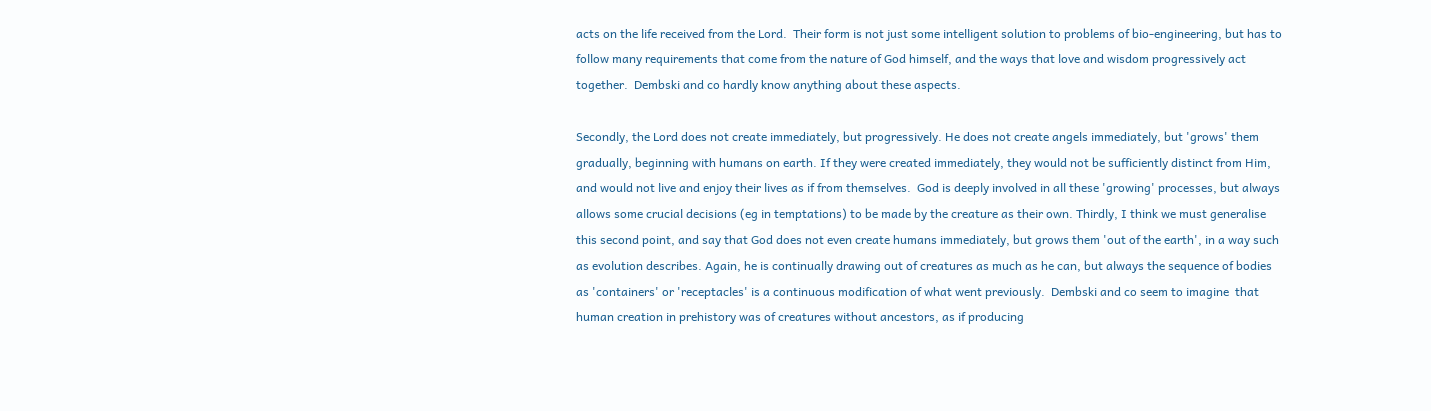acts on the life received from the Lord.  Their form is not just some intelligent solution to problems of bio-engineering, but has to follow many requirements that come from the nature of God himself, and the ways that love and wisdom progressively act together.  Dembski and co hardly know anything about these aspects.

Secondly, the Lord does not create immediately, but progressively. He does not create angels immediately, but 'grows' them gradually, beginning with humans on earth. If they were created immediately, they would not be sufficiently distinct from Him, and would not live and enjoy their lives as if from themselves.  God is deeply involved in all these 'growing' processes, but always allows some crucial decisions (eg in temptations) to be made by the creature as their own. Thirdly, I think we must generalise this second point, and say that God does not even create humans immediately, but grows them 'out of the earth', in a way such as evolution describes. Again, he is continually drawing out of creatures as much as he can, but always the sequence of bodies as 'containers' or 'receptacles' is a continuous modification of what went previously.  Dembski and co seem to imagine  that human creation in prehistory was of creatures without ancestors, as if producing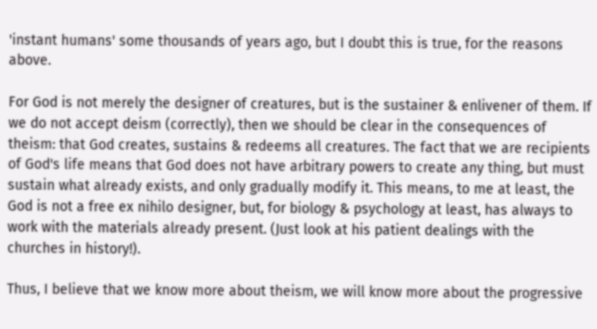'instant humans' some thousands of years ago, but I doubt this is true, for the reasons above.

For God is not merely the designer of creatures, but is the sustainer & enlivener of them. If we do not accept deism (correctly), then we should be clear in the consequences of theism: that God creates, sustains & redeems all creatures. The fact that we are recipients of God's life means that God does not have arbitrary powers to create any thing, but must sustain what already exists, and only gradually modify it. This means, to me at least, the God is not a free ex nihilo designer, but, for biology & psychology at least, has always to work with the materials already present. (Just look at his patient dealings with the churches in history!).

Thus, I believe that we know more about theism, we will know more about the progressive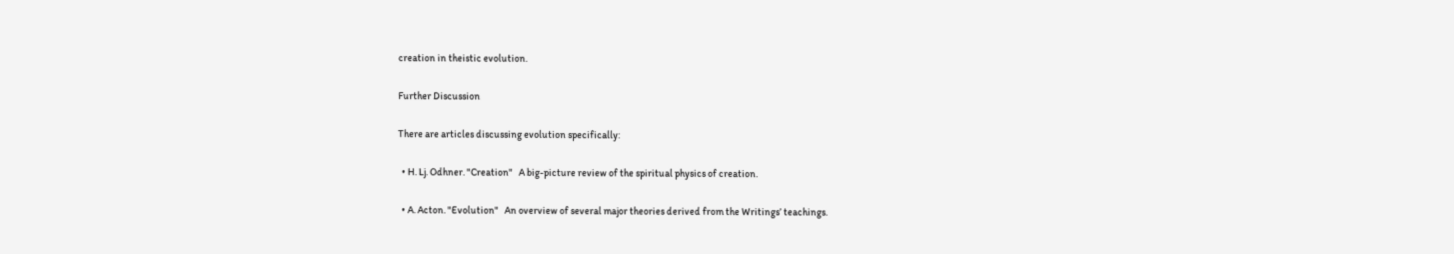creation in theistic evolution.

Further Discussion

There are articles discussing evolution specifically:

  • H. Lj. Odhner. "Creation"   A big-picture review of the spiritual physics of creation.

  • A. Acton. "Evolution"   An overview of several major theories derived from the Writings’ teachings.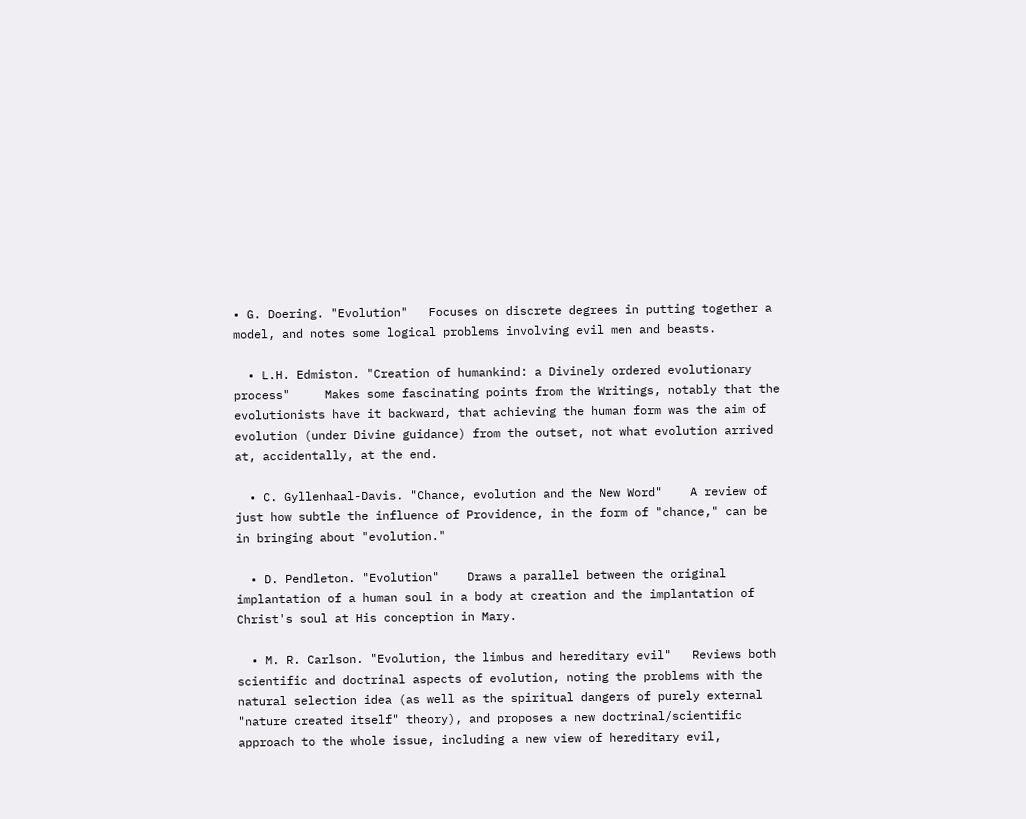• G. Doering. "Evolution"   Focuses on discrete degrees in putting together a model, and notes some logical problems involving evil men and beasts.

  • L.H. Edmiston. "Creation of humankind: a Divinely ordered evolutionary process"     Makes some fascinating points from the Writings, notably that the evolutionists have it backward, that achieving the human form was the aim of evolution (under Divine guidance) from the outset, not what evolution arrived at, accidentally, at the end.

  • C. Gyllenhaal-Davis. "Chance, evolution and the New Word"    A review of just how subtle the influence of Providence, in the form of "chance," can be in bringing about "evolution."

  • D. Pendleton. "Evolution"    Draws a parallel between the original implantation of a human soul in a body at creation and the implantation of Christ's soul at His conception in Mary.

  • M. R. Carlson. "Evolution, the limbus and hereditary evil"   Reviews both scientific and doctrinal aspects of evolution, noting the problems with the natural selection idea (as well as the spiritual dangers of purely external "nature created itself" theory), and proposes a new doctrinal/scientific approach to the whole issue, including a new view of hereditary evil,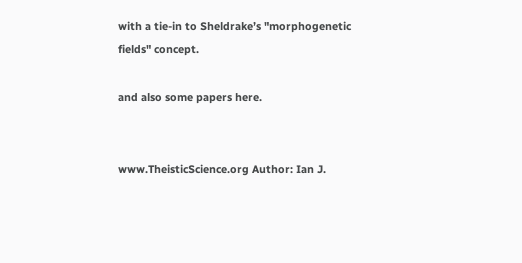with a tie-in to Sheldrake’s "morphogenetic fields" concept.

and also some papers here.


www.TheisticScience.org Author: Ian J.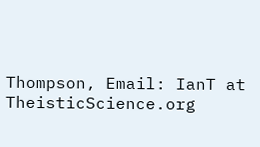Thompson, Email: IanT at TheisticScience.org